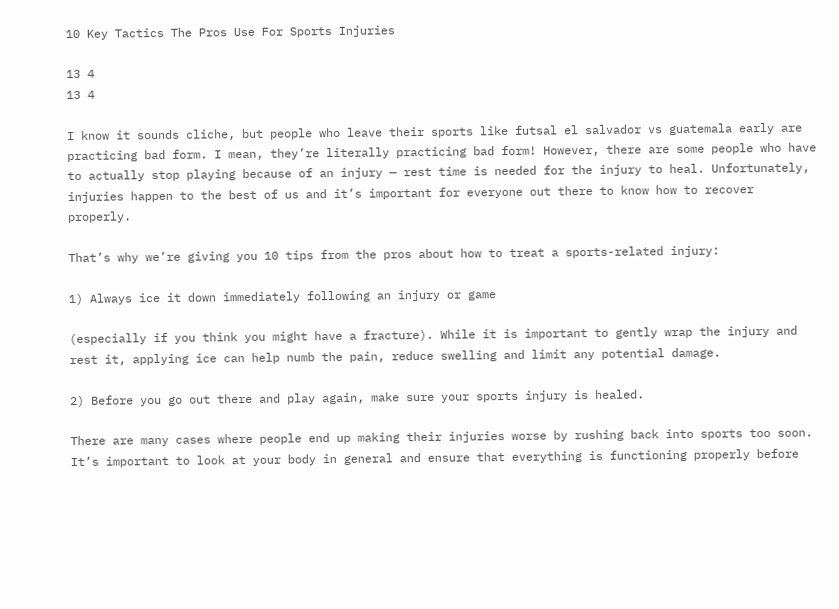10 Key Tactics The Pros Use For Sports Injuries

13 4
13 4

I know it sounds cliche, but people who leave their sports like futsal el salvador vs guatemala early are practicing bad form. I mean, they’re literally practicing bad form! However, there are some people who have to actually stop playing because of an injury — rest time is needed for the injury to heal. Unfortunately, injuries happen to the best of us and it’s important for everyone out there to know how to recover properly.

That’s why we’re giving you 10 tips from the pros about how to treat a sports-related injury:

1) Always ice it down immediately following an injury or game

(especially if you think you might have a fracture). While it is important to gently wrap the injury and rest it, applying ice can help numb the pain, reduce swelling and limit any potential damage.

2) Before you go out there and play again, make sure your sports injury is healed.

There are many cases where people end up making their injuries worse by rushing back into sports too soon. It’s important to look at your body in general and ensure that everything is functioning properly before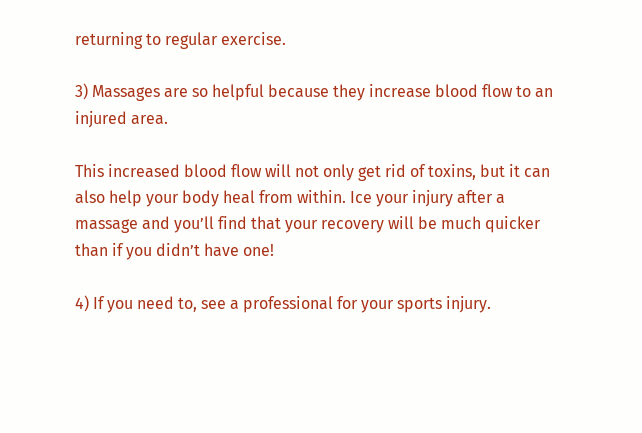returning to regular exercise.

3) Massages are so helpful because they increase blood flow to an injured area.

This increased blood flow will not only get rid of toxins, but it can also help your body heal from within. Ice your injury after a massage and you’ll find that your recovery will be much quicker than if you didn’t have one!

4) If you need to, see a professional for your sports injury.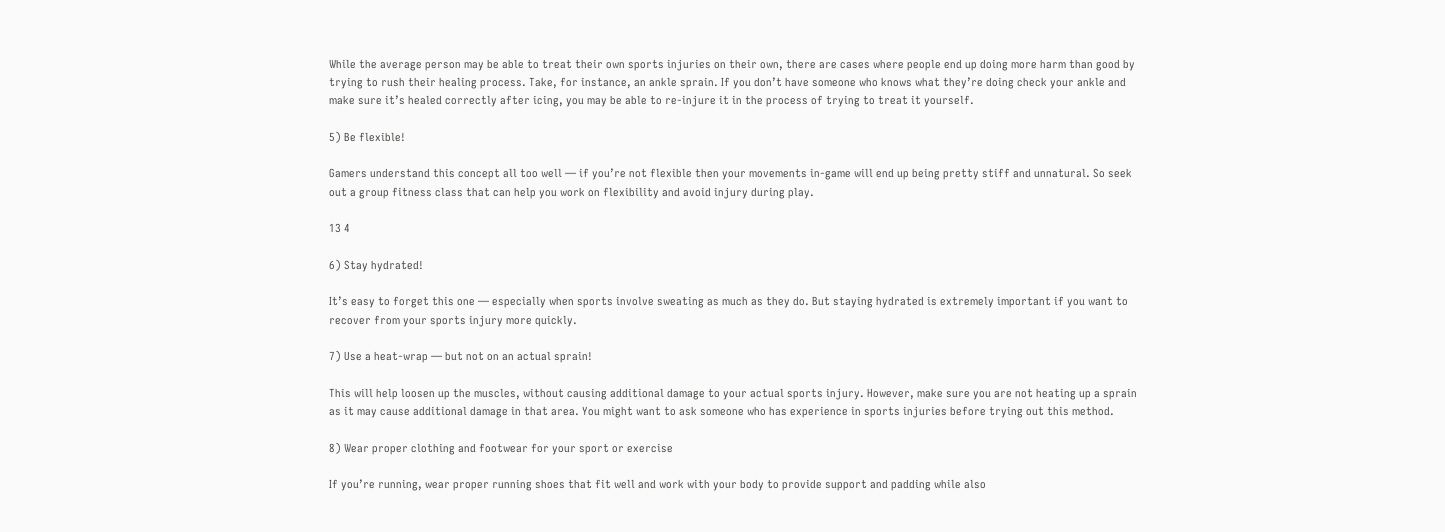While the average person may be able to treat their own sports injuries on their own, there are cases where people end up doing more harm than good by trying to rush their healing process. Take, for instance, an ankle sprain. If you don’t have someone who knows what they’re doing check your ankle and make sure it’s healed correctly after icing, you may be able to re-injure it in the process of trying to treat it yourself.

5) Be flexible!

Gamers understand this concept all too well — if you’re not flexible then your movements in-game will end up being pretty stiff and unnatural. So seek out a group fitness class that can help you work on flexibility and avoid injury during play.

13 4

6) Stay hydrated!

It’s easy to forget this one — especially when sports involve sweating as much as they do. But staying hydrated is extremely important if you want to recover from your sports injury more quickly.

7) Use a heat-wrap — but not on an actual sprain!

This will help loosen up the muscles, without causing additional damage to your actual sports injury. However, make sure you are not heating up a sprain as it may cause additional damage in that area. You might want to ask someone who has experience in sports injuries before trying out this method.

8) Wear proper clothing and footwear for your sport or exercise

If you’re running, wear proper running shoes that fit well and work with your body to provide support and padding while also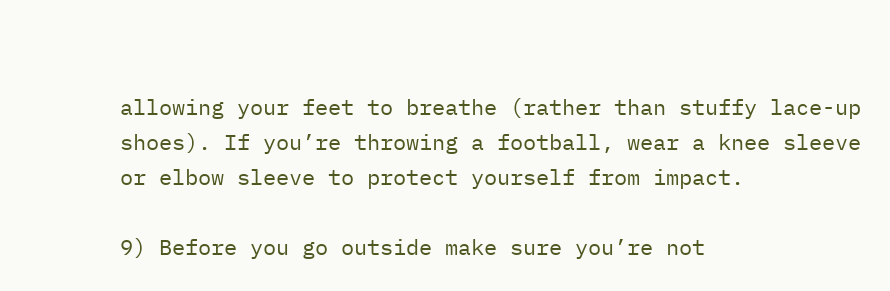allowing your feet to breathe (rather than stuffy lace-up shoes). If you’re throwing a football, wear a knee sleeve or elbow sleeve to protect yourself from impact.

9) Before you go outside make sure you’re not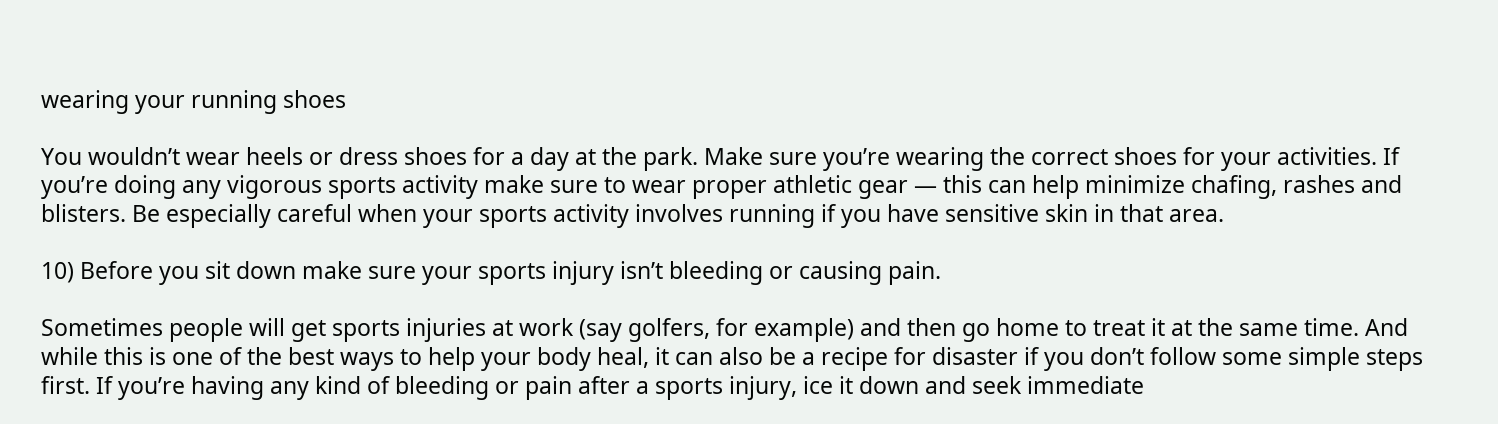wearing your running shoes

You wouldn’t wear heels or dress shoes for a day at the park. Make sure you’re wearing the correct shoes for your activities. If you’re doing any vigorous sports activity make sure to wear proper athletic gear — this can help minimize chafing, rashes and blisters. Be especially careful when your sports activity involves running if you have sensitive skin in that area.

10) Before you sit down make sure your sports injury isn’t bleeding or causing pain.

Sometimes people will get sports injuries at work (say golfers, for example) and then go home to treat it at the same time. And while this is one of the best ways to help your body heal, it can also be a recipe for disaster if you don’t follow some simple steps first. If you’re having any kind of bleeding or pain after a sports injury, ice it down and seek immediate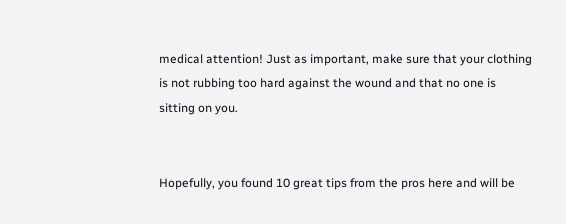medical attention! Just as important, make sure that your clothing is not rubbing too hard against the wound and that no one is sitting on you.


Hopefully, you found 10 great tips from the pros here and will be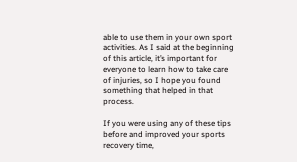able to use them in your own sport activities. As I said at the beginning of this article, it’s important for everyone to learn how to take care of injuries, so I hope you found something that helped in that process.

If you were using any of these tips before and improved your sports recovery time,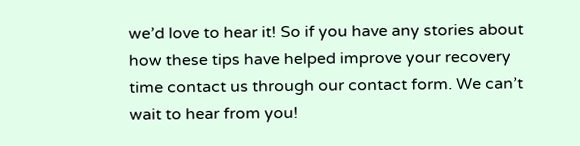we’d love to hear it! So if you have any stories about how these tips have helped improve your recovery time contact us through our contact form. We can’t wait to hear from you!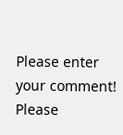Please enter your comment!
Please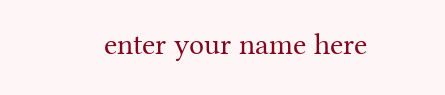enter your name here